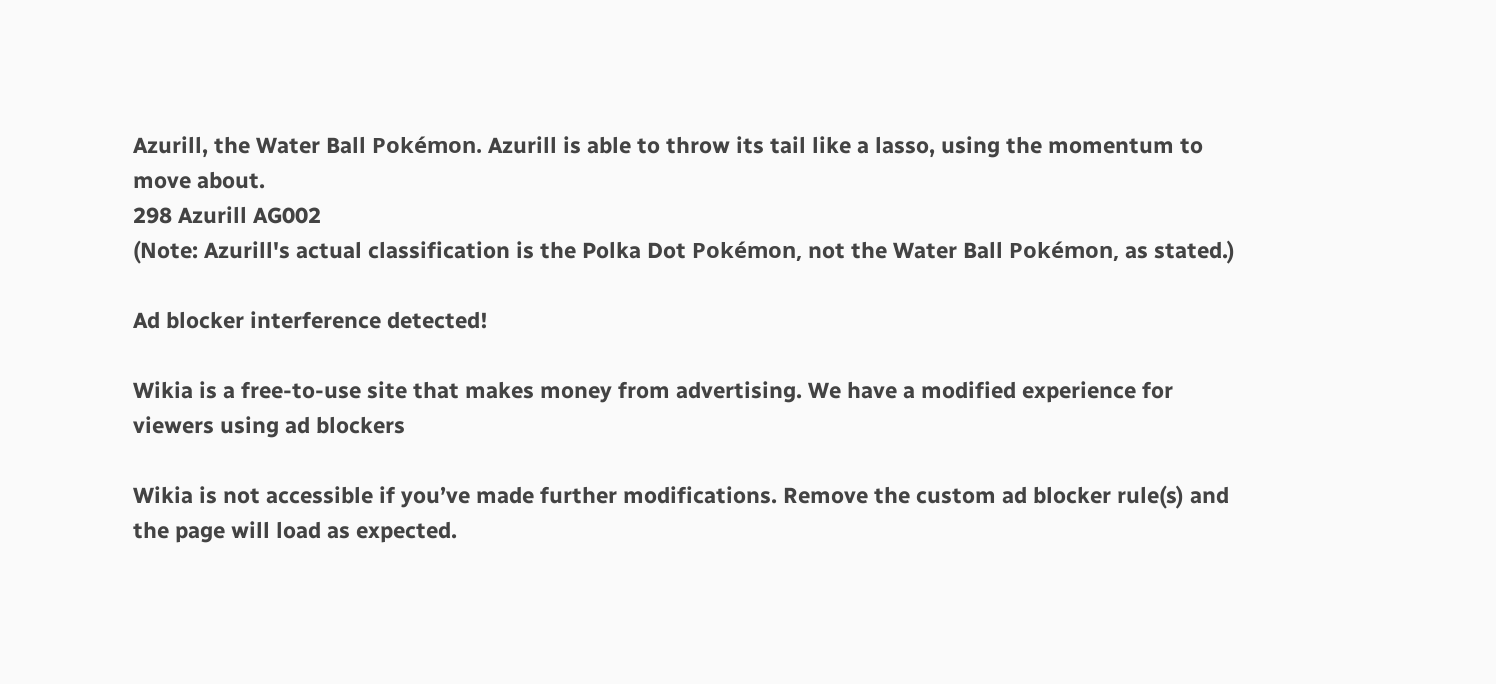Azurill, the Water Ball Pokémon. Azurill is able to throw its tail like a lasso, using the momentum to move about.
298 Azurill AG002
(Note: Azurill's actual classification is the Polka Dot Pokémon, not the Water Ball Pokémon, as stated.)

Ad blocker interference detected!

Wikia is a free-to-use site that makes money from advertising. We have a modified experience for viewers using ad blockers

Wikia is not accessible if you’ve made further modifications. Remove the custom ad blocker rule(s) and the page will load as expected.